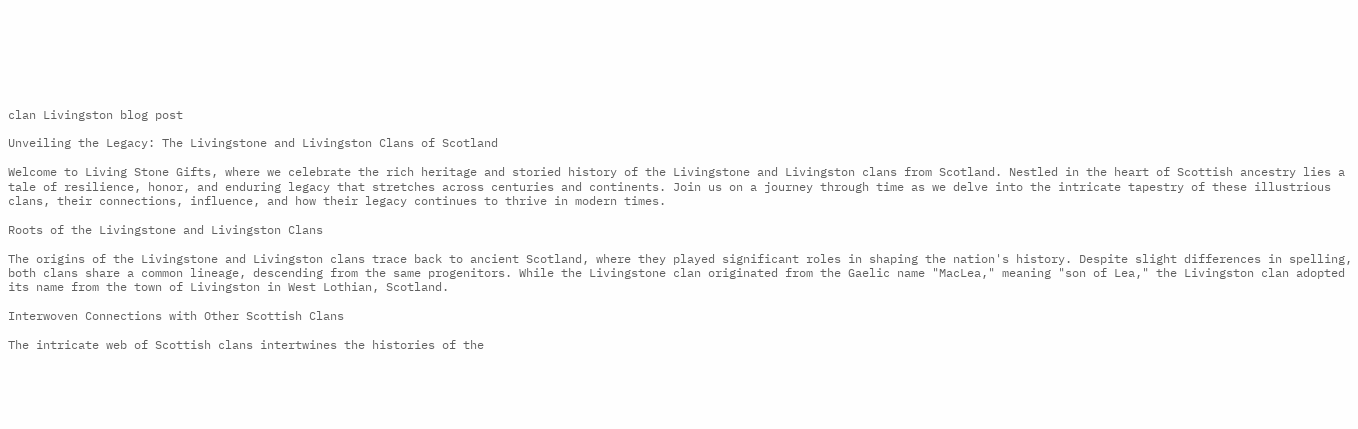clan Livingston blog post

Unveiling the Legacy: The Livingstone and Livingston Clans of Scotland

Welcome to Living Stone Gifts, where we celebrate the rich heritage and storied history of the Livingstone and Livingston clans from Scotland. Nestled in the heart of Scottish ancestry lies a tale of resilience, honor, and enduring legacy that stretches across centuries and continents. Join us on a journey through time as we delve into the intricate tapestry of these illustrious clans, their connections, influence, and how their legacy continues to thrive in modern times.

Roots of the Livingstone and Livingston Clans

The origins of the Livingstone and Livingston clans trace back to ancient Scotland, where they played significant roles in shaping the nation's history. Despite slight differences in spelling, both clans share a common lineage, descending from the same progenitors. While the Livingstone clan originated from the Gaelic name "MacLea," meaning "son of Lea," the Livingston clan adopted its name from the town of Livingston in West Lothian, Scotland.

Interwoven Connections with Other Scottish Clans

The intricate web of Scottish clans intertwines the histories of the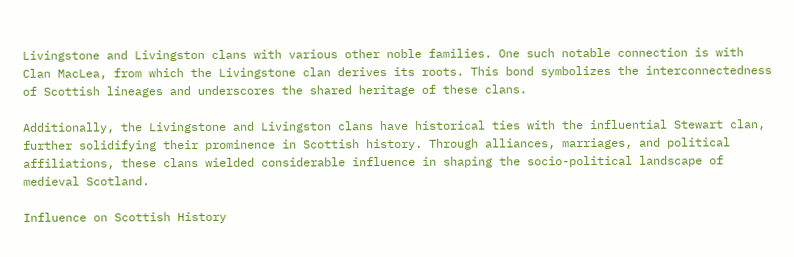Livingstone and Livingston clans with various other noble families. One such notable connection is with Clan MacLea, from which the Livingstone clan derives its roots. This bond symbolizes the interconnectedness of Scottish lineages and underscores the shared heritage of these clans.

Additionally, the Livingstone and Livingston clans have historical ties with the influential Stewart clan, further solidifying their prominence in Scottish history. Through alliances, marriages, and political affiliations, these clans wielded considerable influence in shaping the socio-political landscape of medieval Scotland.

Influence on Scottish History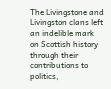The Livingstone and Livingston clans left an indelible mark on Scottish history through their contributions to politics,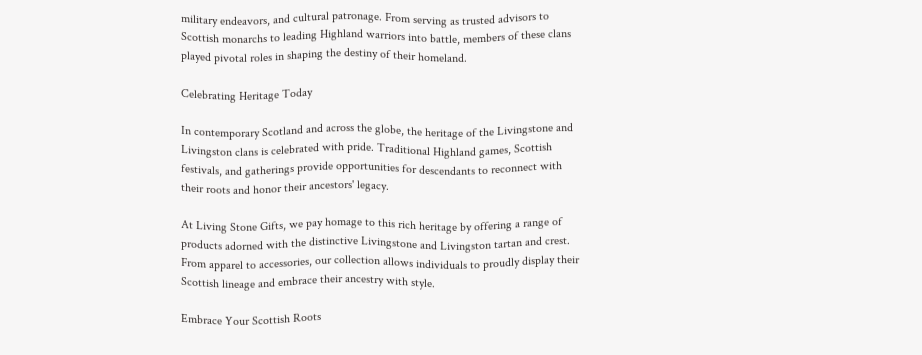military endeavors, and cultural patronage. From serving as trusted advisors to Scottish monarchs to leading Highland warriors into battle, members of these clans played pivotal roles in shaping the destiny of their homeland.

Celebrating Heritage Today

In contemporary Scotland and across the globe, the heritage of the Livingstone and Livingston clans is celebrated with pride. Traditional Highland games, Scottish festivals, and gatherings provide opportunities for descendants to reconnect with their roots and honor their ancestors' legacy.

At Living Stone Gifts, we pay homage to this rich heritage by offering a range of products adorned with the distinctive Livingstone and Livingston tartan and crest. From apparel to accessories, our collection allows individuals to proudly display their Scottish lineage and embrace their ancestry with style.

Embrace Your Scottish Roots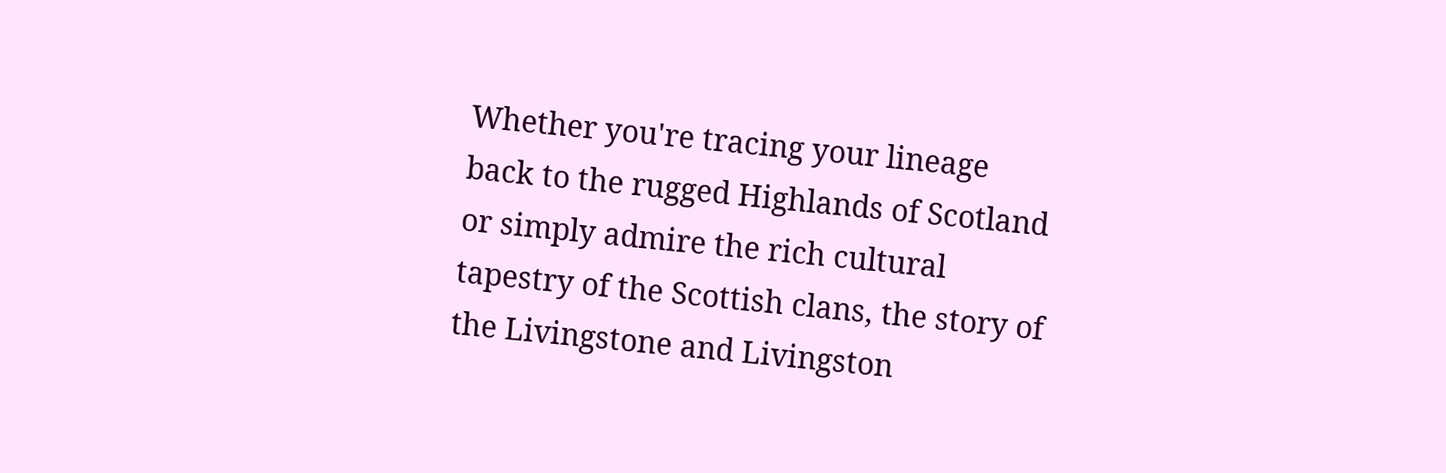Whether you're tracing your lineage back to the rugged Highlands of Scotland or simply admire the rich cultural tapestry of the Scottish clans, the story of the Livingstone and Livingston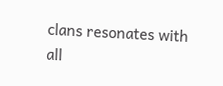clans resonates with all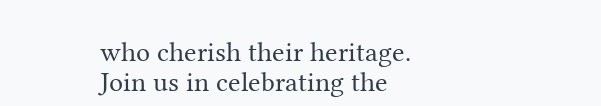who cherish their heritage. Join us in celebrating the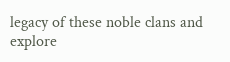legacy of these noble clans and explore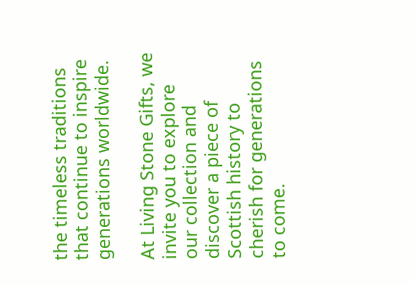the timeless traditions that continue to inspire generations worldwide.

At Living Stone Gifts, we invite you to explore our collection and discover a piece of Scottish history to cherish for generations to come.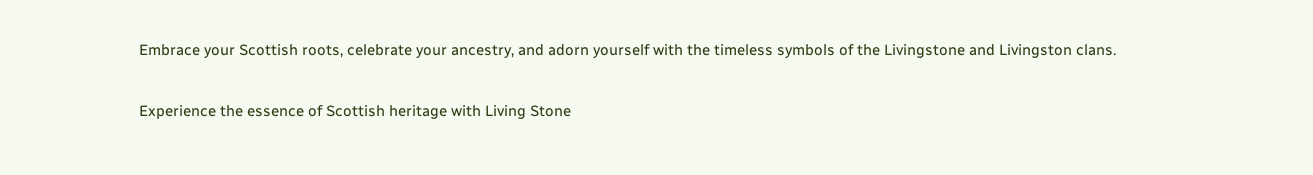Embrace your Scottish roots, celebrate your ancestry, and adorn yourself with the timeless symbols of the Livingstone and Livingston clans.

Experience the essence of Scottish heritage with Living Stone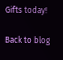Gifts today!

Back to blog